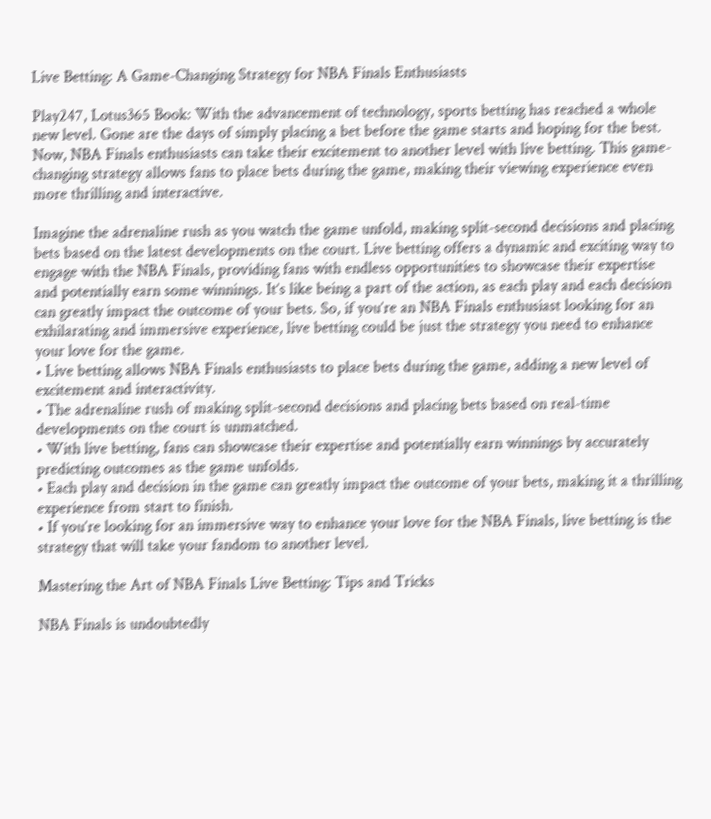Live Betting: A Game-Changing Strategy for NBA Finals Enthusiasts

Play247, Lotus365 Book: With the advancement of technology, sports betting has reached a whole new level. Gone are the days of simply placing a bet before the game starts and hoping for the best. Now, NBA Finals enthusiasts can take their excitement to another level with live betting. This game-changing strategy allows fans to place bets during the game, making their viewing experience even more thrilling and interactive.

Imagine the adrenaline rush as you watch the game unfold, making split-second decisions and placing bets based on the latest developments on the court. Live betting offers a dynamic and exciting way to engage with the NBA Finals, providing fans with endless opportunities to showcase their expertise and potentially earn some winnings. It’s like being a part of the action, as each play and each decision can greatly impact the outcome of your bets. So, if you’re an NBA Finals enthusiast looking for an exhilarating and immersive experience, live betting could be just the strategy you need to enhance your love for the game.
• Live betting allows NBA Finals enthusiasts to place bets during the game, adding a new level of excitement and interactivity.
• The adrenaline rush of making split-second decisions and placing bets based on real-time developments on the court is unmatched.
• With live betting, fans can showcase their expertise and potentially earn winnings by accurately predicting outcomes as the game unfolds.
• Each play and decision in the game can greatly impact the outcome of your bets, making it a thrilling experience from start to finish.
• If you’re looking for an immersive way to enhance your love for the NBA Finals, live betting is the strategy that will take your fandom to another level.

Mastering the Art of NBA Finals Live Betting: Tips and Tricks

NBA Finals is undoubtedly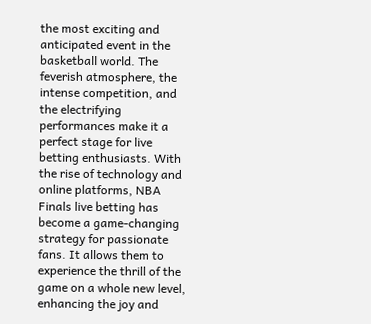the most exciting and anticipated event in the basketball world. The feverish atmosphere, the intense competition, and the electrifying performances make it a perfect stage for live betting enthusiasts. With the rise of technology and online platforms, NBA Finals live betting has become a game-changing strategy for passionate fans. It allows them to experience the thrill of the game on a whole new level, enhancing the joy and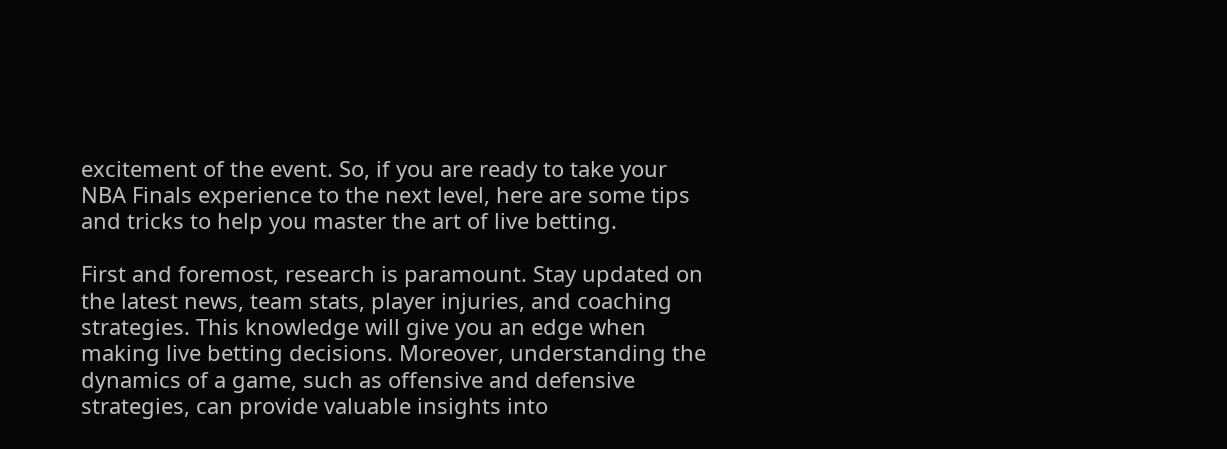excitement of the event. So, if you are ready to take your NBA Finals experience to the next level, here are some tips and tricks to help you master the art of live betting.

First and foremost, research is paramount. Stay updated on the latest news, team stats, player injuries, and coaching strategies. This knowledge will give you an edge when making live betting decisions. Moreover, understanding the dynamics of a game, such as offensive and defensive strategies, can provide valuable insights into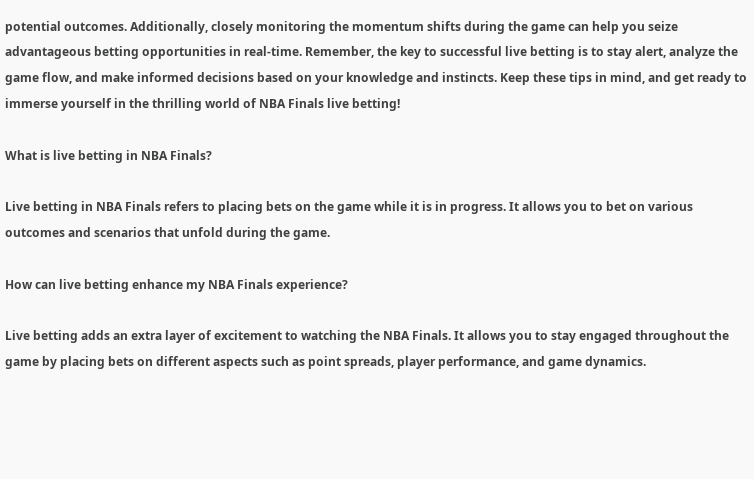potential outcomes. Additionally, closely monitoring the momentum shifts during the game can help you seize advantageous betting opportunities in real-time. Remember, the key to successful live betting is to stay alert, analyze the game flow, and make informed decisions based on your knowledge and instincts. Keep these tips in mind, and get ready to immerse yourself in the thrilling world of NBA Finals live betting!

What is live betting in NBA Finals?

Live betting in NBA Finals refers to placing bets on the game while it is in progress. It allows you to bet on various outcomes and scenarios that unfold during the game.

How can live betting enhance my NBA Finals experience?

Live betting adds an extra layer of excitement to watching the NBA Finals. It allows you to stay engaged throughout the game by placing bets on different aspects such as point spreads, player performance, and game dynamics.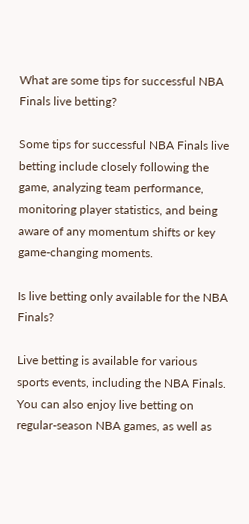What are some tips for successful NBA Finals live betting?

Some tips for successful NBA Finals live betting include closely following the game, analyzing team performance, monitoring player statistics, and being aware of any momentum shifts or key game-changing moments.

Is live betting only available for the NBA Finals?

Live betting is available for various sports events, including the NBA Finals. You can also enjoy live betting on regular-season NBA games, as well as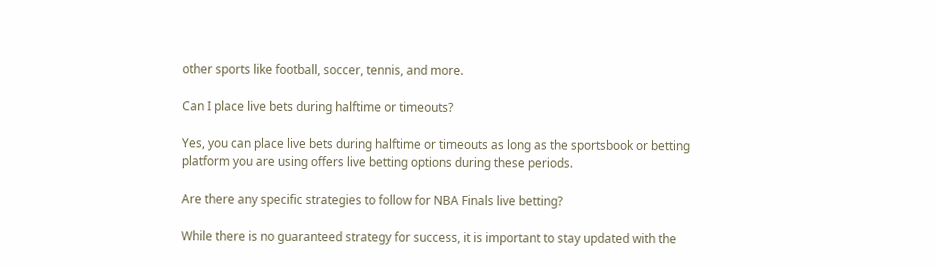other sports like football, soccer, tennis, and more.

Can I place live bets during halftime or timeouts?

Yes, you can place live bets during halftime or timeouts as long as the sportsbook or betting platform you are using offers live betting options during these periods.

Are there any specific strategies to follow for NBA Finals live betting?

While there is no guaranteed strategy for success, it is important to stay updated with the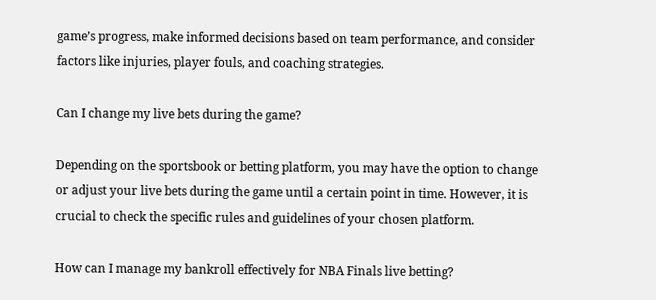game’s progress, make informed decisions based on team performance, and consider factors like injuries, player fouls, and coaching strategies.

Can I change my live bets during the game?

Depending on the sportsbook or betting platform, you may have the option to change or adjust your live bets during the game until a certain point in time. However, it is crucial to check the specific rules and guidelines of your chosen platform.

How can I manage my bankroll effectively for NBA Finals live betting?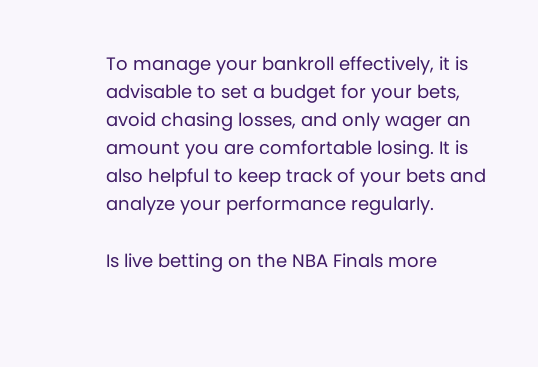To manage your bankroll effectively, it is advisable to set a budget for your bets, avoid chasing losses, and only wager an amount you are comfortable losing. It is also helpful to keep track of your bets and analyze your performance regularly.

Is live betting on the NBA Finals more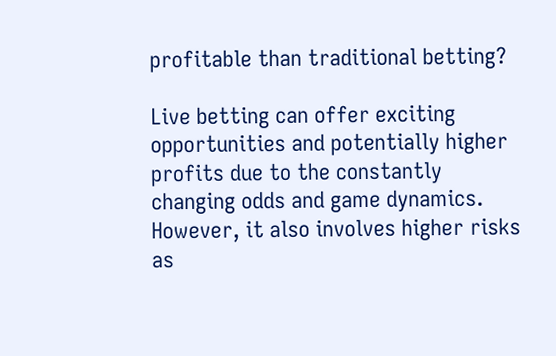profitable than traditional betting?

Live betting can offer exciting opportunities and potentially higher profits due to the constantly changing odds and game dynamics. However, it also involves higher risks as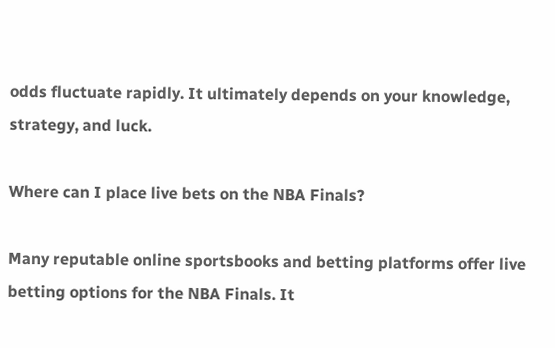odds fluctuate rapidly. It ultimately depends on your knowledge, strategy, and luck.

Where can I place live bets on the NBA Finals?

Many reputable online sportsbooks and betting platforms offer live betting options for the NBA Finals. It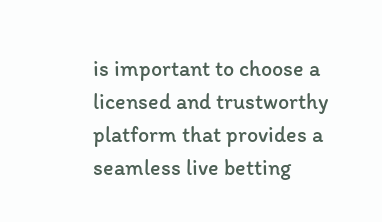is important to choose a licensed and trustworthy platform that provides a seamless live betting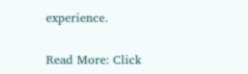experience.

Read More: Click